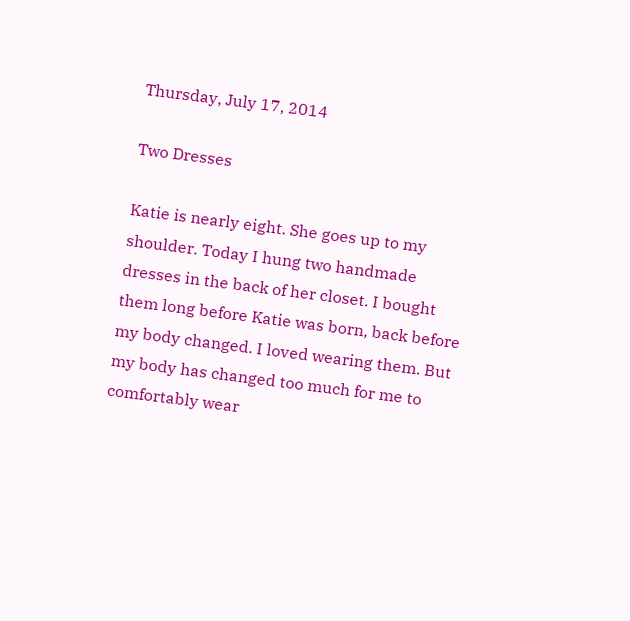Thursday, July 17, 2014

Two Dresses

Katie is nearly eight. She goes up to my shoulder. Today I hung two handmade dresses in the back of her closet. I bought them long before Katie was born, back before my body changed. I loved wearing them. But my body has changed too much for me to comfortably wear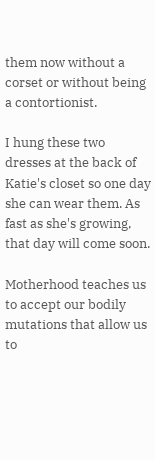them now without a corset or without being a contortionist.

I hung these two dresses at the back of Katie's closet so one day she can wear them. As fast as she's growing, that day will come soon.

Motherhood teaches us to accept our bodily mutations that allow us to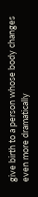give birth to a person whose body changes even more dramatically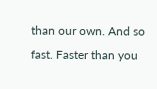than our own. And so fast. Faster than you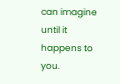can imagine until it happens to you.